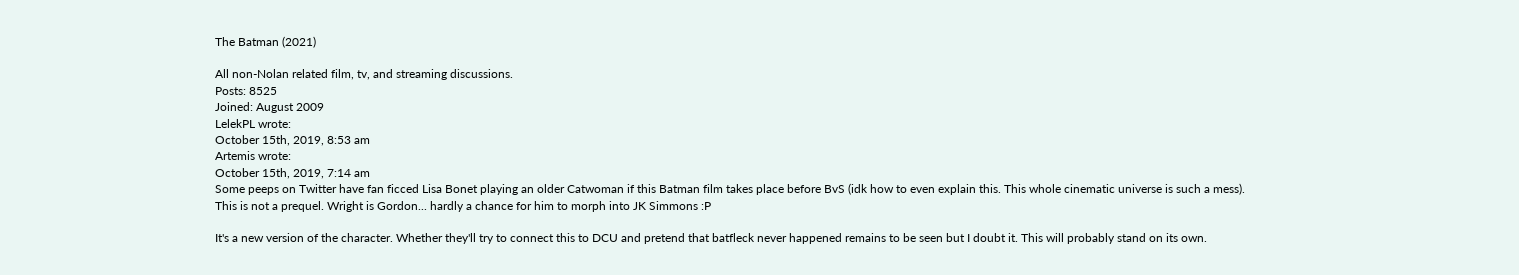The Batman (2021)

All non-Nolan related film, tv, and streaming discussions.
Posts: 8525
Joined: August 2009
LelekPL wrote:
October 15th, 2019, 8:53 am
Artemis wrote:
October 15th, 2019, 7:14 am
Some peeps on Twitter have fan ficced Lisa Bonet playing an older Catwoman if this Batman film takes place before BvS (idk how to even explain this. This whole cinematic universe is such a mess).
This is not a prequel. Wright is Gordon... hardly a chance for him to morph into JK Simmons :P

It's a new version of the character. Whether they'll try to connect this to DCU and pretend that batfleck never happened remains to be seen but I doubt it. This will probably stand on its own.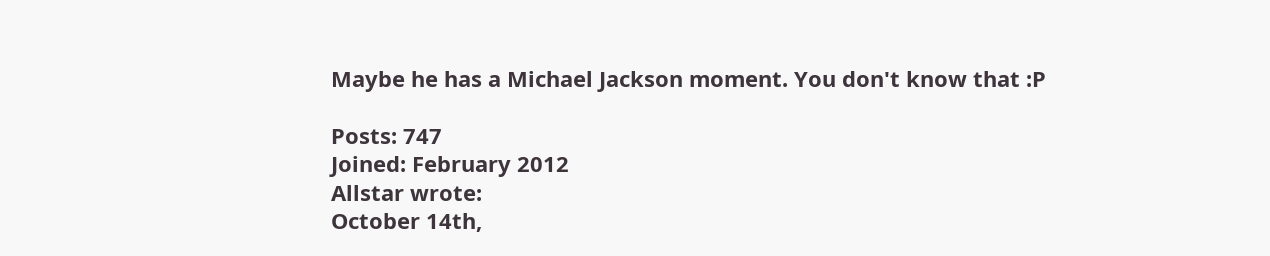Maybe he has a Michael Jackson moment. You don't know that :P

Posts: 747
Joined: February 2012
Allstar wrote:
October 14th,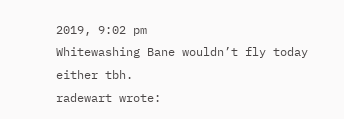2019, 9:02 pm
Whitewashing Bane wouldn’t fly today either tbh.
radewart wrote: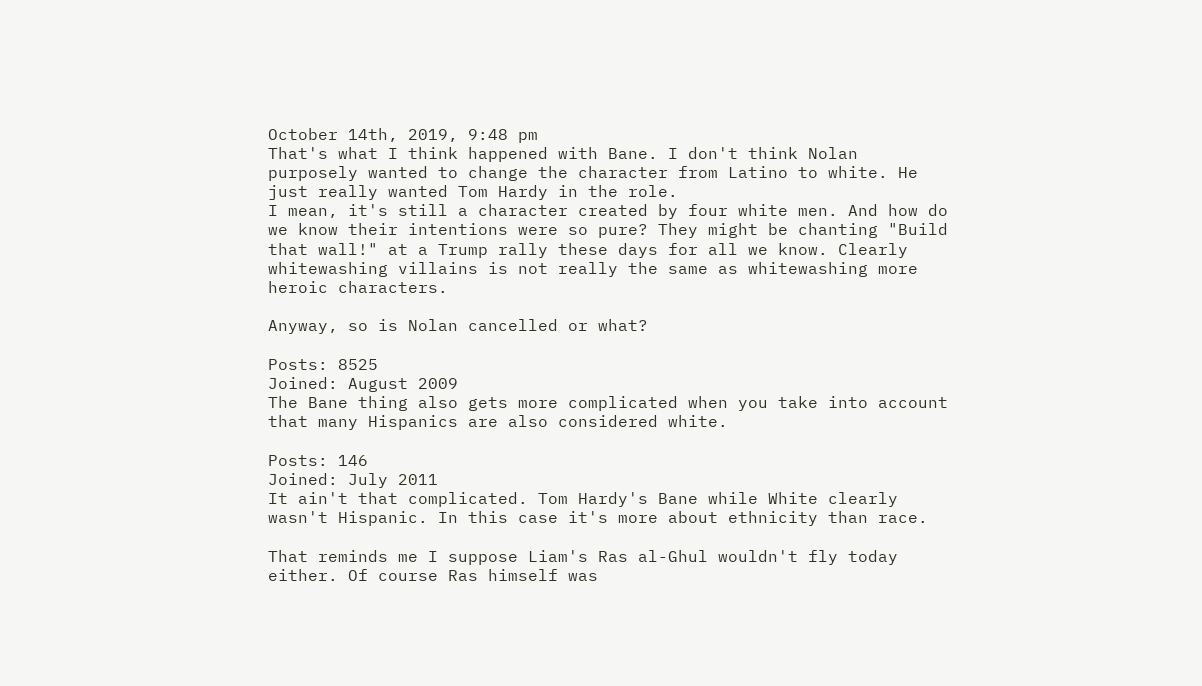October 14th, 2019, 9:48 pm
That's what I think happened with Bane. I don't think Nolan purposely wanted to change the character from Latino to white. He just really wanted Tom Hardy in the role.
I mean, it's still a character created by four white men. And how do we know their intentions were so pure? They might be chanting "Build that wall!" at a Trump rally these days for all we know. Clearly whitewashing villains is not really the same as whitewashing more heroic characters.

Anyway, so is Nolan cancelled or what?

Posts: 8525
Joined: August 2009
The Bane thing also gets more complicated when you take into account that many Hispanics are also considered white.

Posts: 146
Joined: July 2011
It ain't that complicated. Tom Hardy's Bane while White clearly wasn't Hispanic. In this case it's more about ethnicity than race.

That reminds me I suppose Liam's Ras al-Ghul wouldn't fly today either. Of course Ras himself was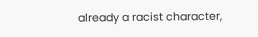already a racist character,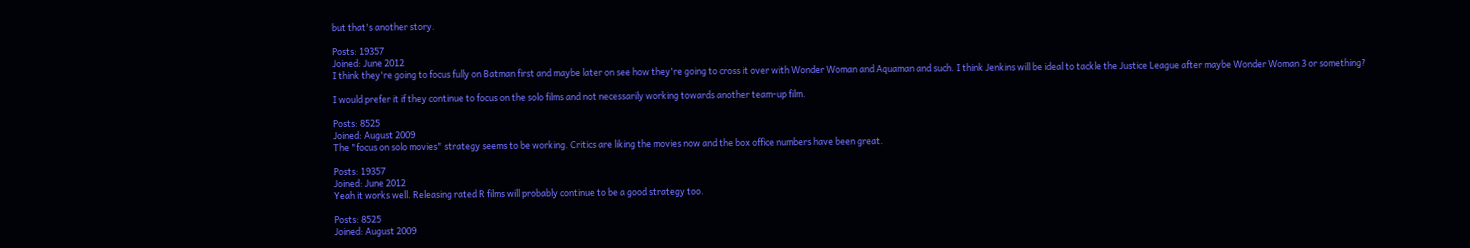but that's another story.

Posts: 19357
Joined: June 2012
I think they're going to focus fully on Batman first and maybe later on see how they're going to cross it over with Wonder Woman and Aquaman and such. I think Jenkins will be ideal to tackle the Justice League after maybe Wonder Woman 3 or something?

I would prefer it if they continue to focus on the solo films and not necessarily working towards another team-up film.

Posts: 8525
Joined: August 2009
The "focus on solo movies" strategy seems to be working. Critics are liking the movies now and the box office numbers have been great.

Posts: 19357
Joined: June 2012
Yeah it works well. Releasing rated R films will probably continue to be a good strategy too.

Posts: 8525
Joined: August 2009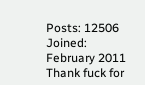Posts: 12506
Joined: February 2011
Thank fuck for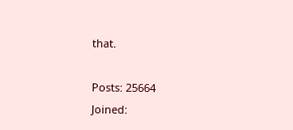that.

Posts: 25664
Joined: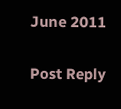June 2011

Post Reply